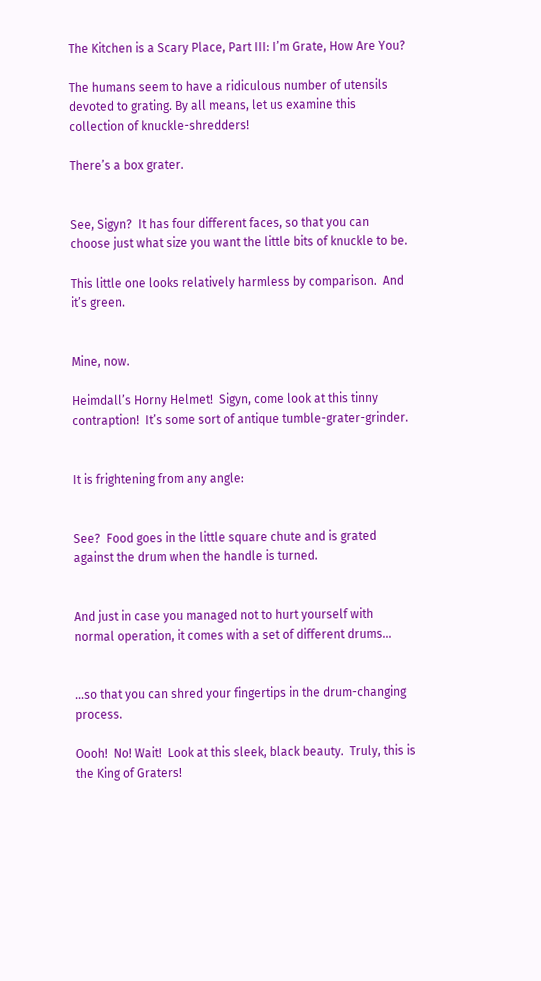The Kitchen is a Scary Place, Part III: I’m Grate, How Are You?

The humans seem to have a ridiculous number of utensils devoted to grating. By all means, let us examine this collection of knuckle-shredders!

There’s a box grater.


See, Sigyn?  It has four different faces, so that you can choose just what size you want the little bits of knuckle to be.

This little one looks relatively harmless by comparison.  And it’s green.


Mine, now.

Heimdall’s Horny Helmet!  Sigyn, come look at this tinny contraption!  It’s some sort of antique tumble-grater-grinder.


It is frightening from any angle:


See?  Food goes in the little square chute and is grated against the drum when the handle is turned.


And just in case you managed not to hurt yourself with normal operation, it comes with a set of different drums…


…so that you can shred your fingertips in the drum-changing process.

Oooh!  No! Wait!  Look at this sleek, black beauty.  Truly, this is the King of Graters!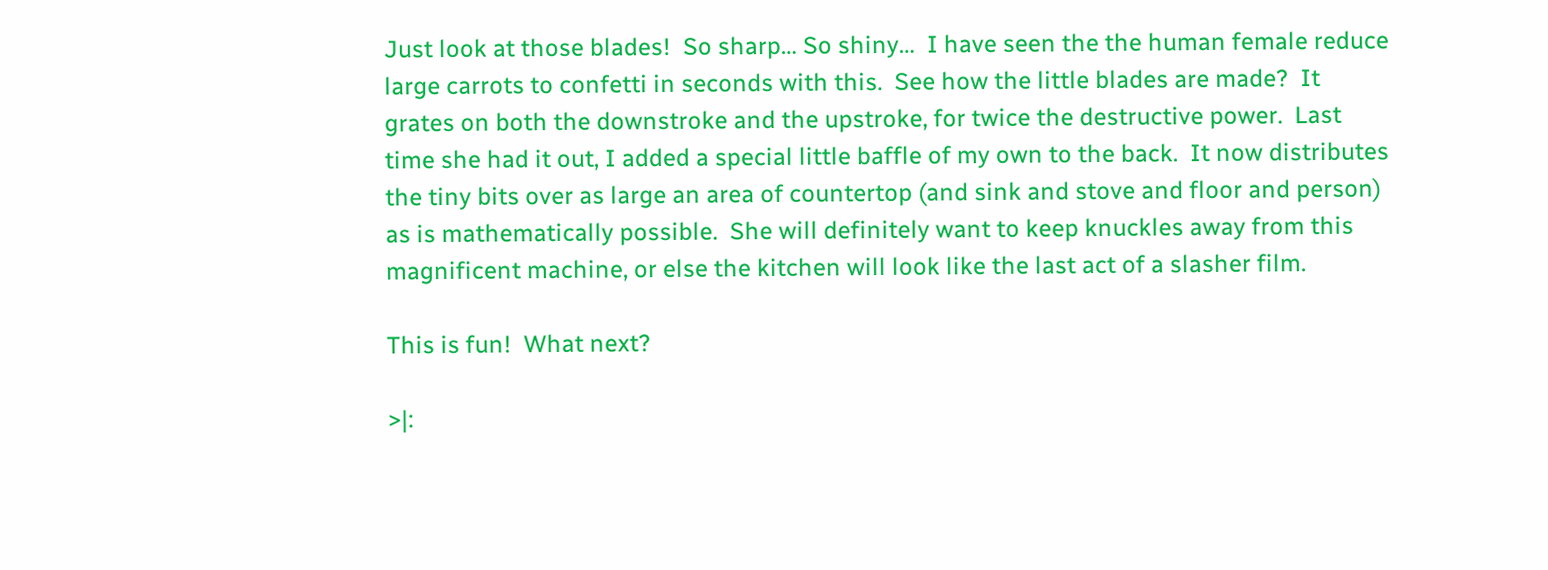Just look at those blades!  So sharp… So shiny…  I have seen the the human female reduce large carrots to confetti in seconds with this.  See how the little blades are made?  It grates on both the downstroke and the upstroke, for twice the destructive power.  Last time she had it out, I added a special little baffle of my own to the back.  It now distributes the tiny bits over as large an area of countertop (and sink and stove and floor and person) as is mathematically possible.  She will definitely want to keep knuckles away from this magnificent machine, or else the kitchen will look like the last act of a slasher film.

This is fun!  What next?

>|: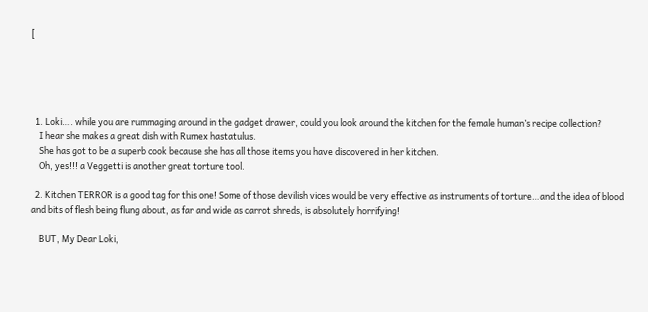[





  1. Loki…. while you are rummaging around in the gadget drawer, could you look around the kitchen for the female human’s recipe collection?
    I hear she makes a great dish with Rumex hastatulus.
    She has got to be a superb cook because she has all those items you have discovered in her kitchen.
    Oh, yes!!! a Veggetti is another great torture tool.

  2. Kitchen TERROR is a good tag for this one! Some of those devilish vices would be very effective as instruments of torture…and the idea of blood and bits of flesh being flung about, as far and wide as carrot shreds, is absolutely horrifying!

    BUT, My Dear Loki,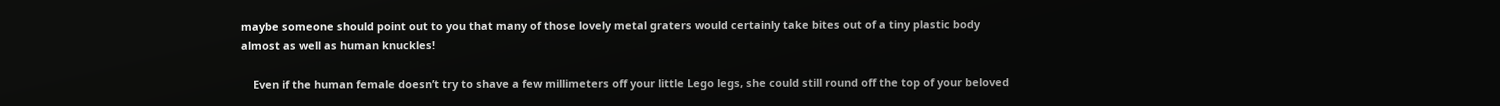maybe someone should point out to you that many of those lovely metal graters would certainly take bites out of a tiny plastic body almost as well as human knuckles!

    Even if the human female doesn’t try to shave a few millimeters off your little Lego legs, she could still round off the top of your beloved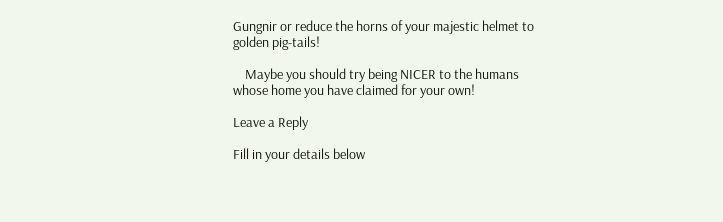Gungnir or reduce the horns of your majestic helmet to golden pig-tails!

    Maybe you should try being NICER to the humans whose home you have claimed for your own!

Leave a Reply

Fill in your details below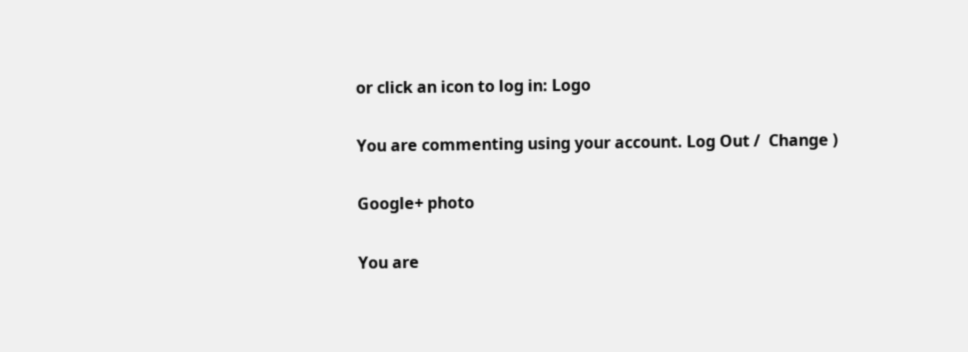or click an icon to log in: Logo

You are commenting using your account. Log Out /  Change )

Google+ photo

You are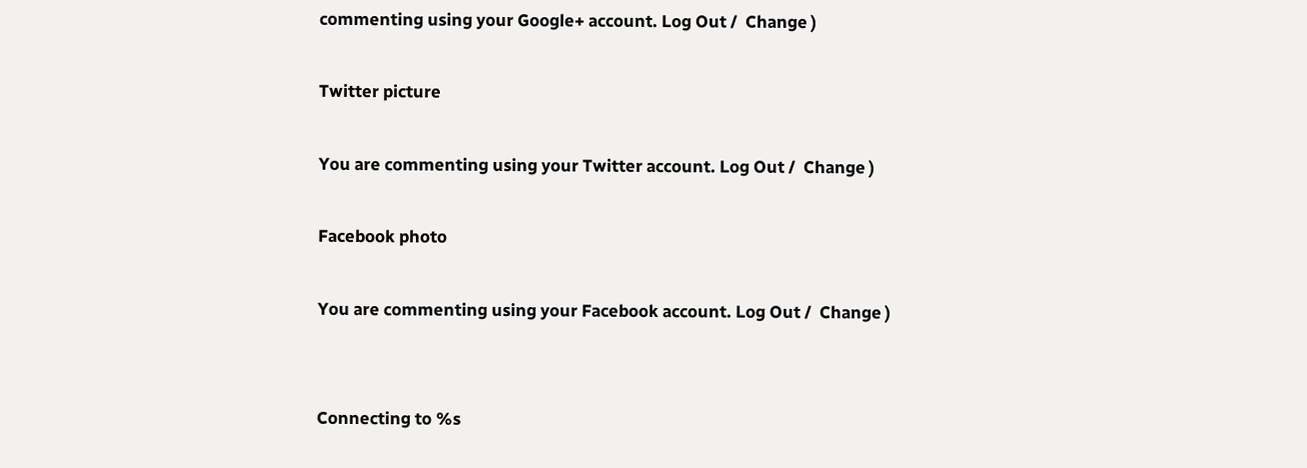commenting using your Google+ account. Log Out /  Change )

Twitter picture

You are commenting using your Twitter account. Log Out /  Change )

Facebook photo

You are commenting using your Facebook account. Log Out /  Change )


Connecting to %s